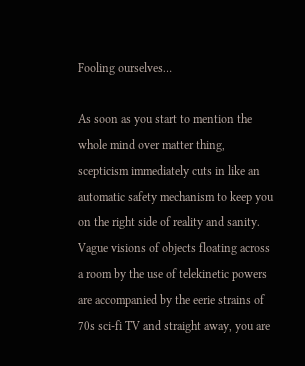Fooling ourselves…

As soon as you start to mention the whole mind over matter thing, scepticism immediately cuts in like an automatic safety mechanism to keep you on the right side of reality and sanity. Vague visions of objects floating across a room by the use of telekinetic powers are accompanied by the eerie strains of 70s sci-fi TV and straight away, you are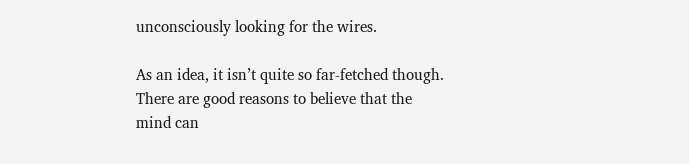unconsciously looking for the wires.

As an idea, it isn’t quite so far-fetched though. There are good reasons to believe that the mind can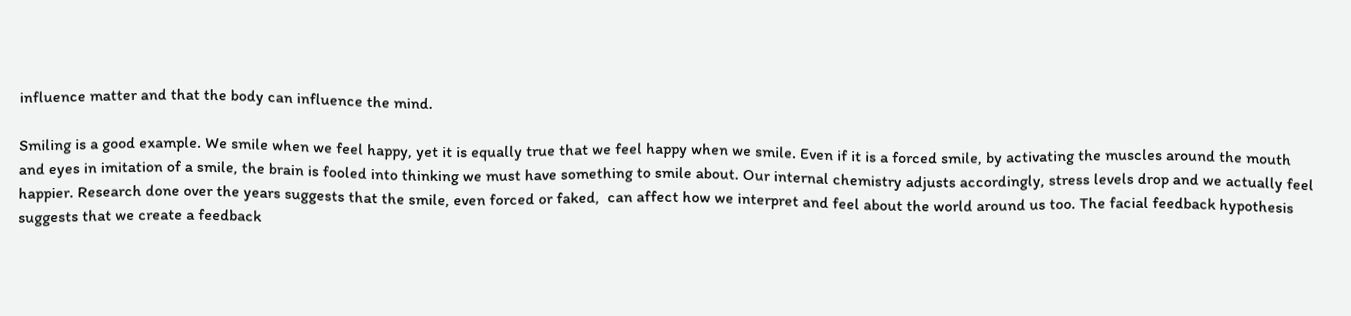influence matter and that the body can influence the mind.

Smiling is a good example. We smile when we feel happy, yet it is equally true that we feel happy when we smile. Even if it is a forced smile, by activating the muscles around the mouth and eyes in imitation of a smile, the brain is fooled into thinking we must have something to smile about. Our internal chemistry adjusts accordingly, stress levels drop and we actually feel happier. Research done over the years suggests that the smile, even forced or faked,  can affect how we interpret and feel about the world around us too. The facial feedback hypothesis suggests that we create a feedback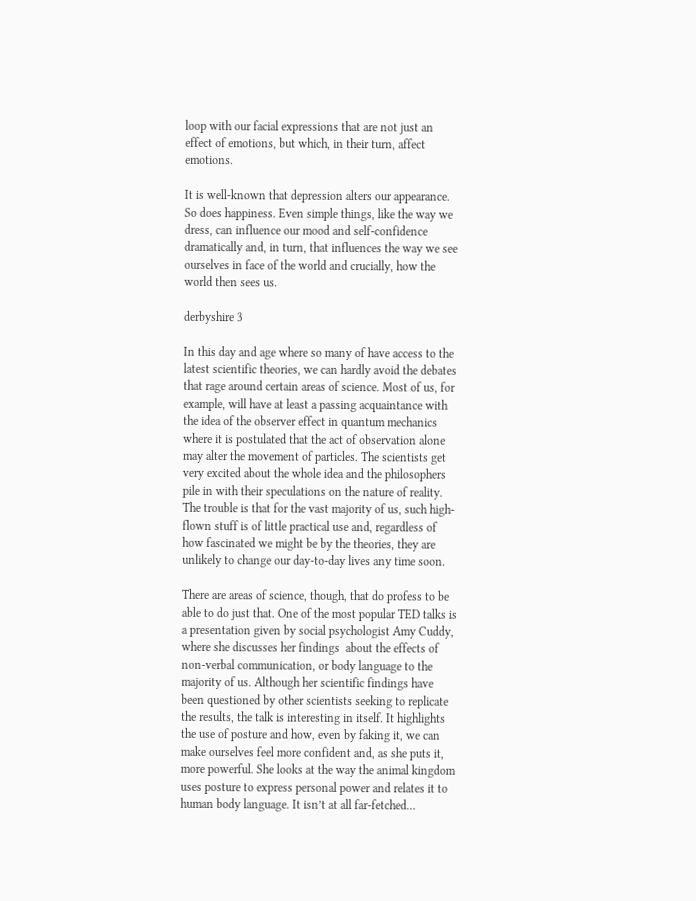loop with our facial expressions that are not just an effect of emotions, but which, in their turn, affect emotions.

It is well-known that depression alters our appearance. So does happiness. Even simple things, like the way we dress, can influence our mood and self-confidence dramatically and, in turn, that influences the way we see ourselves in face of the world and crucially, how the world then sees us.

derbyshire 3

In this day and age where so many of have access to the latest scientific theories, we can hardly avoid the debates that rage around certain areas of science. Most of us, for example, will have at least a passing acquaintance with the idea of the observer effect in quantum mechanics where it is postulated that the act of observation alone may alter the movement of particles. The scientists get very excited about the whole idea and the philosophers pile in with their speculations on the nature of reality. The trouble is that for the vast majority of us, such high-flown stuff is of little practical use and, regardless of how fascinated we might be by the theories, they are unlikely to change our day-to-day lives any time soon.

There are areas of science, though, that do profess to be able to do just that. One of the most popular TED talks is a presentation given by social psychologist Amy Cuddy, where she discusses her findings  about the effects of non-verbal communication, or body language to the majority of us. Although her scientific findings have been questioned by other scientists seeking to replicate the results, the talk is interesting in itself. It highlights the use of posture and how, even by faking it, we can make ourselves feel more confident and, as she puts it, more powerful. She looks at the way the animal kingdom uses posture to express personal power and relates it to human body language. It isn’t at all far-fetched…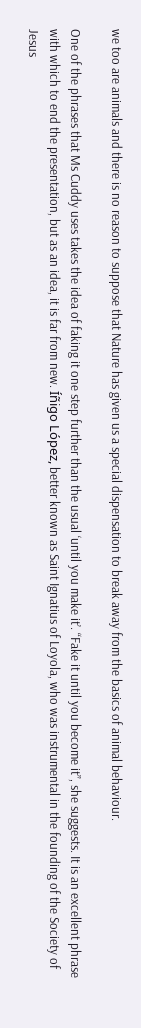we too are animals and there is no reason to suppose that Nature has given us a special dispensation to break away from the basics of animal behaviour.

One of the phrases that Ms Cuddy uses takes the idea of faking it one step further than the usual ‘until you make it’. “Fake it until you become it”, she suggests. It is an excellent phrase with which to end the presentation, but as an idea, it is far from new. Íñigo López, better known as Saint Ignatius of Loyola, who was instrumental in the founding of the Society of Jesus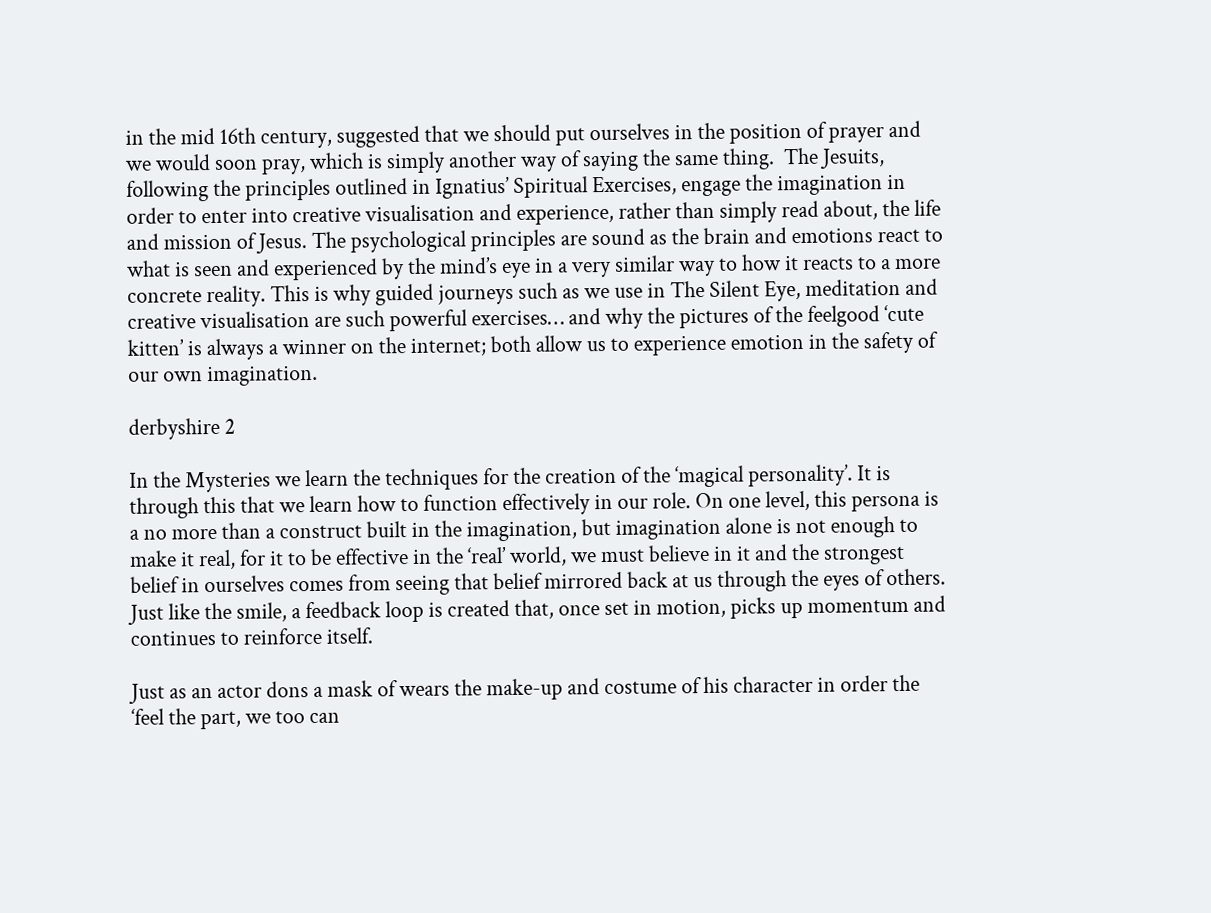in the mid 16th century, suggested that we should put ourselves in the position of prayer and we would soon pray, which is simply another way of saying the same thing.  The Jesuits, following the principles outlined in Ignatius’ Spiritual Exercises, engage the imagination in order to enter into creative visualisation and experience, rather than simply read about, the life and mission of Jesus. The psychological principles are sound as the brain and emotions react to what is seen and experienced by the mind’s eye in a very similar way to how it reacts to a more concrete reality. This is why guided journeys such as we use in The Silent Eye, meditation and creative visualisation are such powerful exercises… and why the pictures of the feelgood ‘cute kitten’ is always a winner on the internet; both allow us to experience emotion in the safety of our own imagination.

derbyshire 2

In the Mysteries we learn the techniques for the creation of the ‘magical personality’. It is through this that we learn how to function effectively in our role. On one level, this persona is a no more than a construct built in the imagination, but imagination alone is not enough to make it real, for it to be effective in the ‘real’ world, we must believe in it and the strongest belief in ourselves comes from seeing that belief mirrored back at us through the eyes of others. Just like the smile, a feedback loop is created that, once set in motion, picks up momentum and continues to reinforce itself.

Just as an actor dons a mask of wears the make-up and costume of his character in order the ‘feel the part, we too can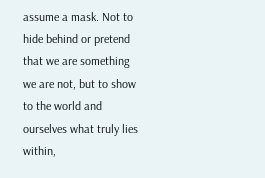assume a mask. Not to hide behind or pretend that we are something we are not, but to show to the world and ourselves what truly lies within,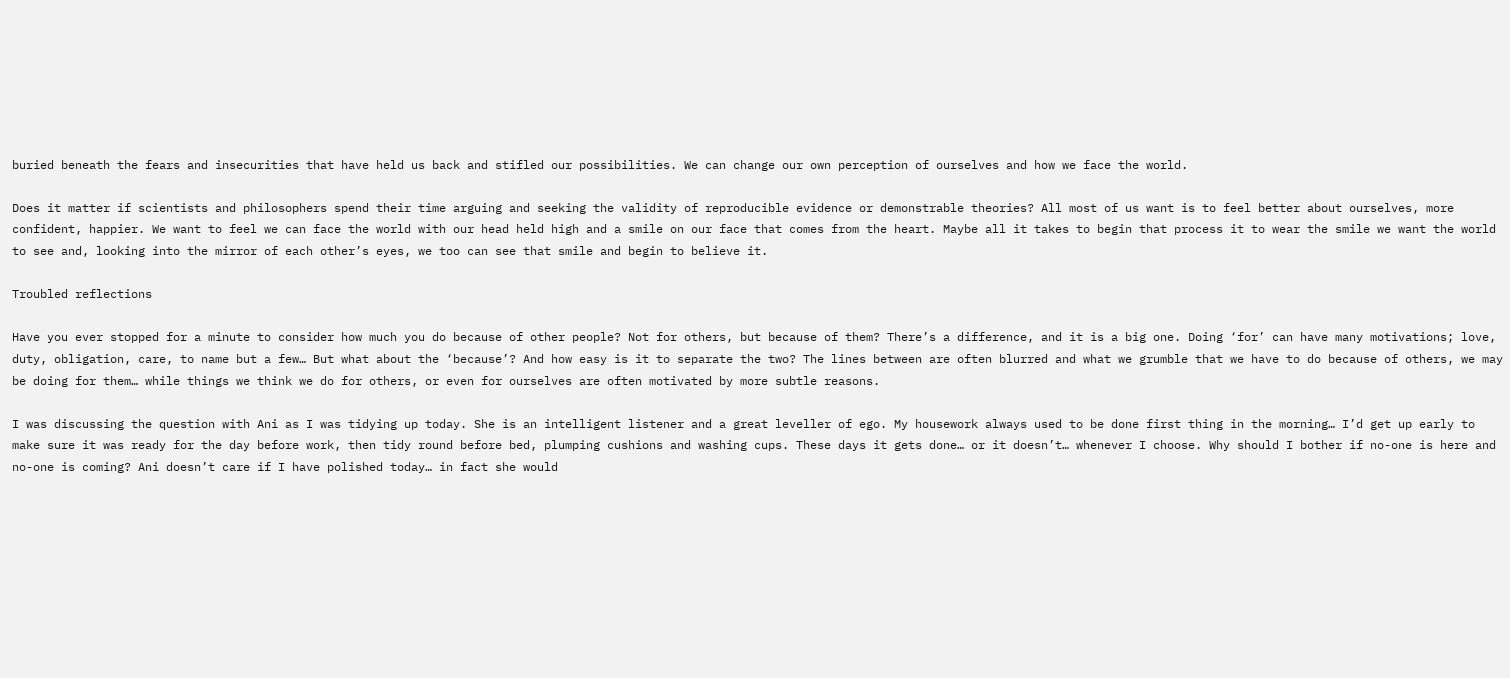buried beneath the fears and insecurities that have held us back and stifled our possibilities. We can change our own perception of ourselves and how we face the world.

Does it matter if scientists and philosophers spend their time arguing and seeking the validity of reproducible evidence or demonstrable theories? All most of us want is to feel better about ourselves, more confident, happier. We want to feel we can face the world with our head held high and a smile on our face that comes from the heart. Maybe all it takes to begin that process it to wear the smile we want the world to see and, looking into the mirror of each other’s eyes, we too can see that smile and begin to believe it.

Troubled reflections

Have you ever stopped for a minute to consider how much you do because of other people? Not for others, but because of them? There’s a difference, and it is a big one. Doing ‘for’ can have many motivations; love, duty, obligation, care, to name but a few… But what about the ‘because’? And how easy is it to separate the two? The lines between are often blurred and what we grumble that we have to do because of others, we may be doing for them… while things we think we do for others, or even for ourselves are often motivated by more subtle reasons.

I was discussing the question with Ani as I was tidying up today. She is an intelligent listener and a great leveller of ego. My housework always used to be done first thing in the morning… I’d get up early to make sure it was ready for the day before work, then tidy round before bed, plumping cushions and washing cups. These days it gets done… or it doesn’t… whenever I choose. Why should I bother if no-one is here and no-one is coming? Ani doesn’t care if I have polished today… in fact she would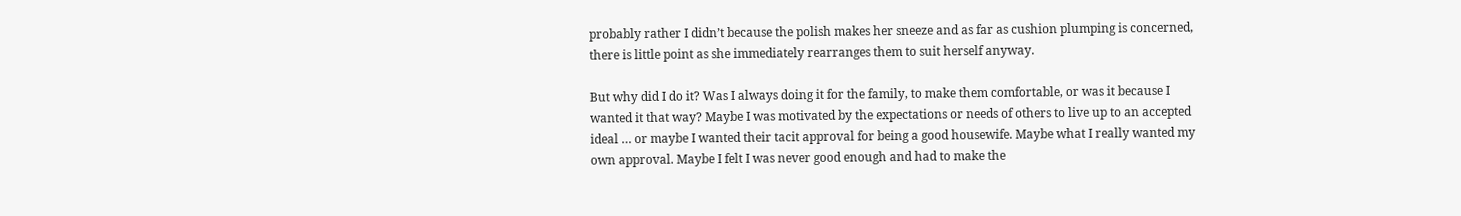probably rather I didn’t because the polish makes her sneeze and as far as cushion plumping is concerned, there is little point as she immediately rearranges them to suit herself anyway.

But why did I do it? Was I always doing it for the family, to make them comfortable, or was it because I wanted it that way? Maybe I was motivated by the expectations or needs of others to live up to an accepted ideal … or maybe I wanted their tacit approval for being a good housewife. Maybe what I really wanted my own approval. Maybe I felt I was never good enough and had to make the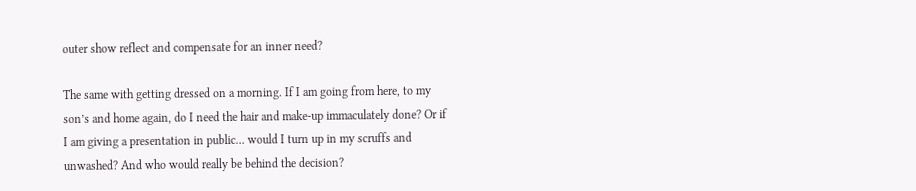outer show reflect and compensate for an inner need?

The same with getting dressed on a morning. If I am going from here, to my son’s and home again, do I need the hair and make-up immaculately done? Or if I am giving a presentation in public… would I turn up in my scruffs and unwashed? And who would really be behind the decision?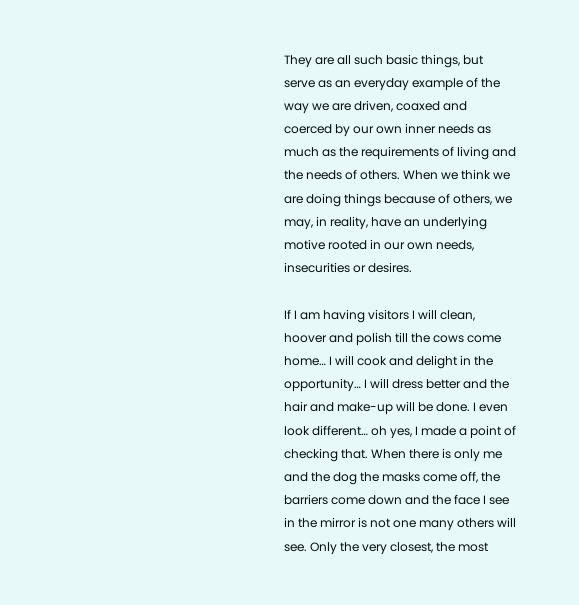They are all such basic things, but serve as an everyday example of the way we are driven, coaxed and coerced by our own inner needs as much as the requirements of living and the needs of others. When we think we are doing things because of others, we may, in reality, have an underlying motive rooted in our own needs, insecurities or desires.

If I am having visitors I will clean, hoover and polish till the cows come home… I will cook and delight in the opportunity… I will dress better and the hair and make-up will be done. I even look different… oh yes, I made a point of checking that. When there is only me and the dog the masks come off, the barriers come down and the face I see in the mirror is not one many others will see. Only the very closest, the most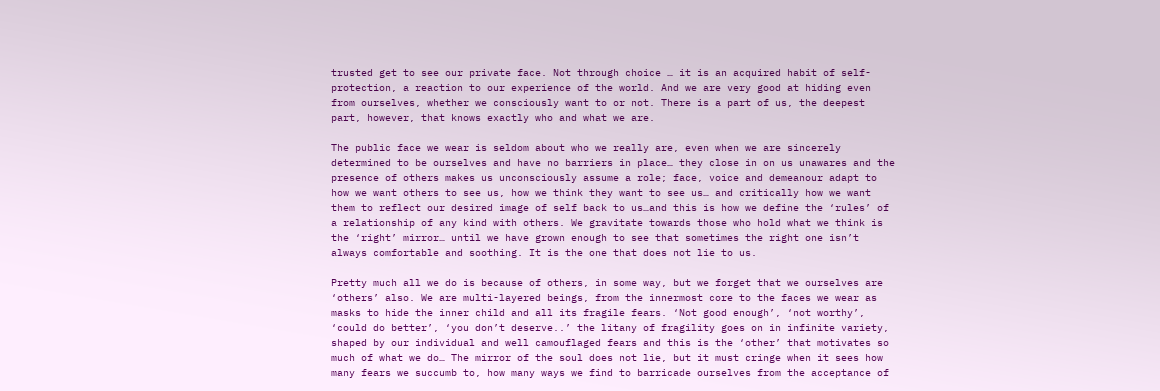trusted get to see our private face. Not through choice … it is an acquired habit of self-protection, a reaction to our experience of the world. And we are very good at hiding even from ourselves, whether we consciously want to or not. There is a part of us, the deepest part, however, that knows exactly who and what we are.

The public face we wear is seldom about who we really are, even when we are sincerely determined to be ourselves and have no barriers in place… they close in on us unawares and the presence of others makes us unconsciously assume a role; face, voice and demeanour adapt to how we want others to see us, how we think they want to see us… and critically how we want them to reflect our desired image of self back to us…and this is how we define the ‘rules’ of a relationship of any kind with others. We gravitate towards those who hold what we think is the ‘right’ mirror… until we have grown enough to see that sometimes the right one isn’t always comfortable and soothing. It is the one that does not lie to us.

Pretty much all we do is because of others, in some way, but we forget that we ourselves are ‘others’ also. We are multi-layered beings, from the innermost core to the faces we wear as masks to hide the inner child and all its fragile fears. ‘Not good enough’, ‘not worthy’, ‘could do better’, ‘you don’t deserve..’ the litany of fragility goes on in infinite variety, shaped by our individual and well camouflaged fears and this is the ‘other’ that motivates so much of what we do… The mirror of the soul does not lie, but it must cringe when it sees how many fears we succumb to, how many ways we find to barricade ourselves from the acceptance of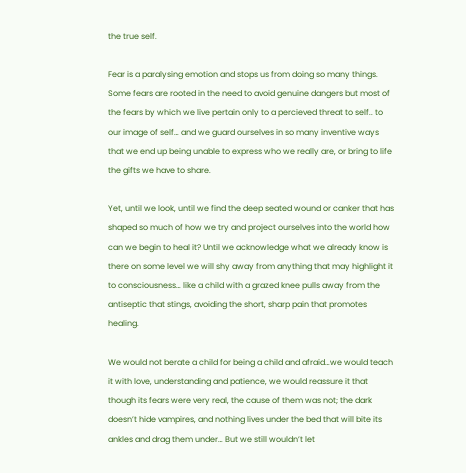the true self.

Fear is a paralysing emotion and stops us from doing so many things. Some fears are rooted in the need to avoid genuine dangers but most of the fears by which we live pertain only to a percieved threat to self.. to our image of self… and we guard ourselves in so many inventive ways that we end up being unable to express who we really are, or bring to life the gifts we have to share.

Yet, until we look, until we find the deep seated wound or canker that has shaped so much of how we try and project ourselves into the world how can we begin to heal it? Until we acknowledge what we already know is there on some level we will shy away from anything that may highlight it to consciousness… like a child with a grazed knee pulls away from the antiseptic that stings, avoiding the short, sharp pain that promotes healing.

We would not berate a child for being a child and afraid…we would teach it with love, understanding and patience, we would reassure it that though its fears were very real, the cause of them was not; the dark doesn’t hide vampires, and nothing lives under the bed that will bite its ankles and drag them under… But we still wouldn’t let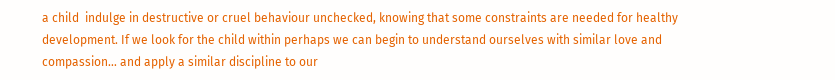a child  indulge in destructive or cruel behaviour unchecked, knowing that some constraints are needed for healthy development. If we look for the child within perhaps we can begin to understand ourselves with similar love and compassion… and apply a similar discipline to our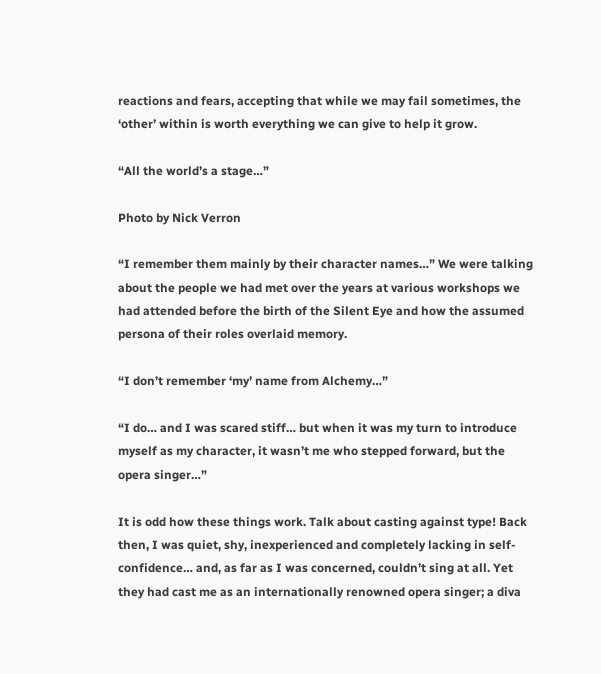reactions and fears, accepting that while we may fail sometimes, the ‘other’ within is worth everything we can give to help it grow.

“All the world’s a stage…”

Photo by Nick Verron

“I remember them mainly by their character names…” We were talking about the people we had met over the years at various workshops we had attended before the birth of the Silent Eye and how the assumed persona of their roles overlaid memory.

“I don’t remember ‘my’ name from Alchemy…”

“I do… and I was scared stiff… but when it was my turn to introduce myself as my character, it wasn’t me who stepped forward, but the opera singer…”

It is odd how these things work. Talk about casting against type! Back then, I was quiet, shy, inexperienced and completely lacking in self-confidence… and, as far as I was concerned, couldn’t sing at all. Yet they had cast me as an internationally renowned opera singer; a diva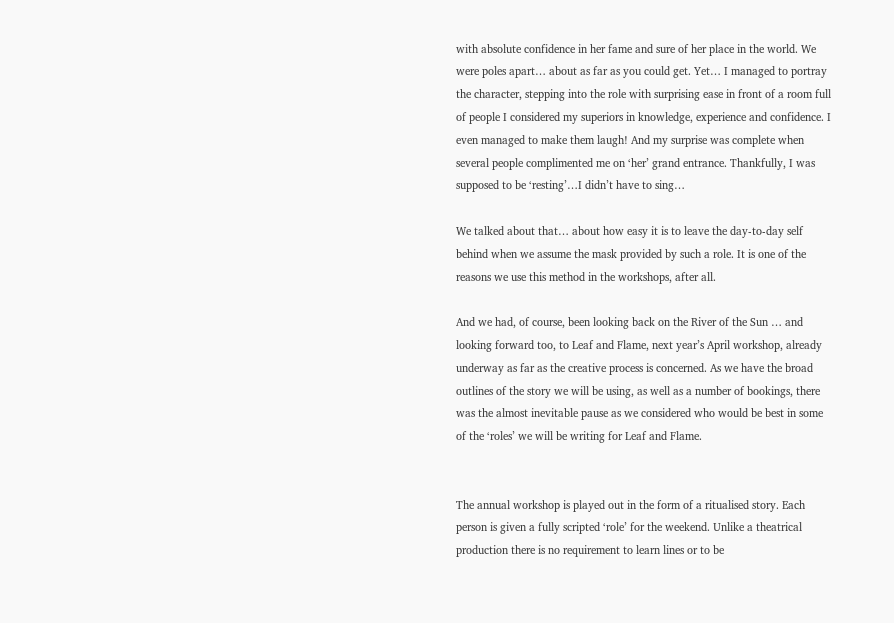with absolute confidence in her fame and sure of her place in the world. We were poles apart… about as far as you could get. Yet… I managed to portray the character, stepping into the role with surprising ease in front of a room full of people I considered my superiors in knowledge, experience and confidence. I even managed to make them laugh! And my surprise was complete when several people complimented me on ‘her’ grand entrance. Thankfully, I was supposed to be ‘resting’…I didn’t have to sing…

We talked about that… about how easy it is to leave the day-to-day self behind when we assume the mask provided by such a role. It is one of the reasons we use this method in the workshops, after all.

And we had, of course, been looking back on the River of the Sun … and looking forward too, to Leaf and Flame, next year’s April workshop, already underway as far as the creative process is concerned. As we have the broad outlines of the story we will be using, as well as a number of bookings, there was the almost inevitable pause as we considered who would be best in some of the ‘roles’ we will be writing for Leaf and Flame.


The annual workshop is played out in the form of a ritualised story. Each person is given a fully scripted ‘role’ for the weekend. Unlike a theatrical production there is no requirement to learn lines or to be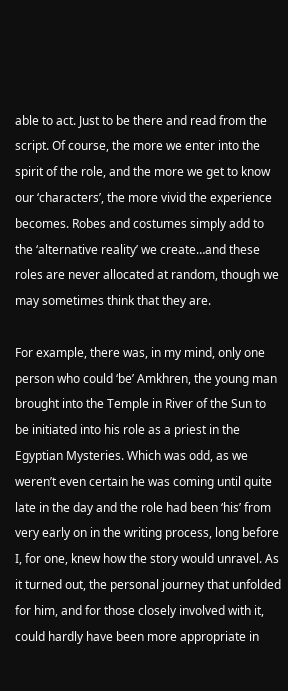able to act. Just to be there and read from the script. Of course, the more we enter into the spirit of the role, and the more we get to know our ‘characters’, the more vivid the experience becomes. Robes and costumes simply add to the ‘alternative reality’ we create…and these roles are never allocated at random, though we may sometimes think that they are.

For example, there was, in my mind, only one person who could ‘be’ Amkhren, the young man brought into the Temple in River of the Sun to be initiated into his role as a priest in the Egyptian Mysteries. Which was odd, as we weren’t even certain he was coming until quite late in the day and the role had been ‘his’ from very early on in the writing process, long before I, for one, knew how the story would unravel. As it turned out, the personal journey that unfolded for him, and for those closely involved with it, could hardly have been more appropriate in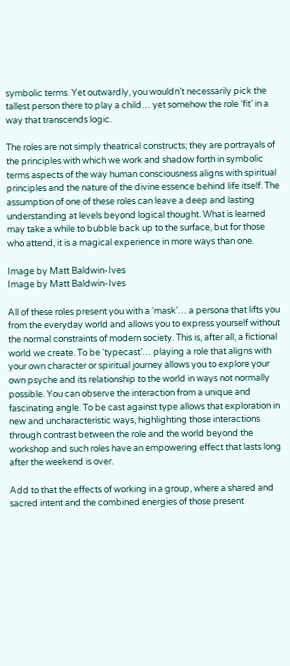symbolic terms. Yet outwardly, you wouldn’t necessarily pick the tallest person there to play a child… yet somehow the role ‘fit’ in a way that transcends logic.

The roles are not simply theatrical constructs; they are portrayals of the principles with which we work and shadow forth in symbolic terms aspects of the way human consciousness aligns with spiritual principles and the nature of the divine essence behind life itself. The assumption of one of these roles can leave a deep and lasting understanding at levels beyond logical thought. What is learned may take a while to bubble back up to the surface, but for those who attend, it is a magical experience in more ways than one.

Image by Matt Baldwin-Ives
Image by Matt Baldwin-Ives

All of these roles present you with a ‘mask’… a persona that lifts you from the everyday world and allows you to express yourself without the normal constraints of modern society. This is, after all, a fictional world we create. To be ‘typecast’… playing a role that aligns with your own character or spiritual journey allows you to explore your own psyche and its relationship to the world in ways not normally possible. You can observe the interaction from a unique and fascinating angle. To be cast against type allows that exploration in new and uncharacteristic ways, highlighting those interactions through contrast between the role and the world beyond the workshop and such roles have an empowering effect that lasts long after the weekend is over.

Add to that the effects of working in a group, where a shared and sacred intent and the combined energies of those present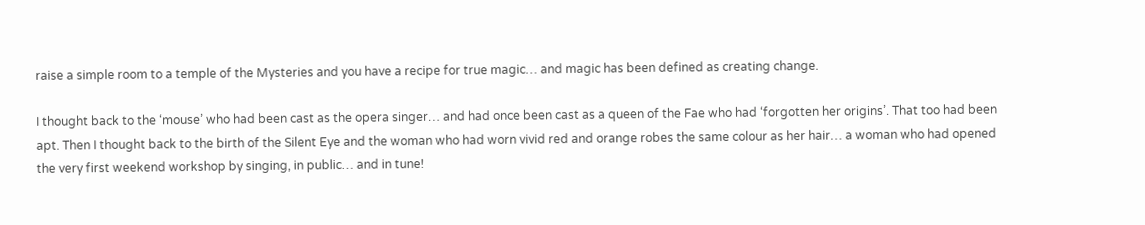raise a simple room to a temple of the Mysteries and you have a recipe for true magic… and magic has been defined as creating change.

I thought back to the ‘mouse’ who had been cast as the opera singer… and had once been cast as a queen of the Fae who had ‘forgotten her origins’. That too had been apt. Then I thought back to the birth of the Silent Eye and the woman who had worn vivid red and orange robes the same colour as her hair… a woman who had opened the very first weekend workshop by singing, in public… and in tune!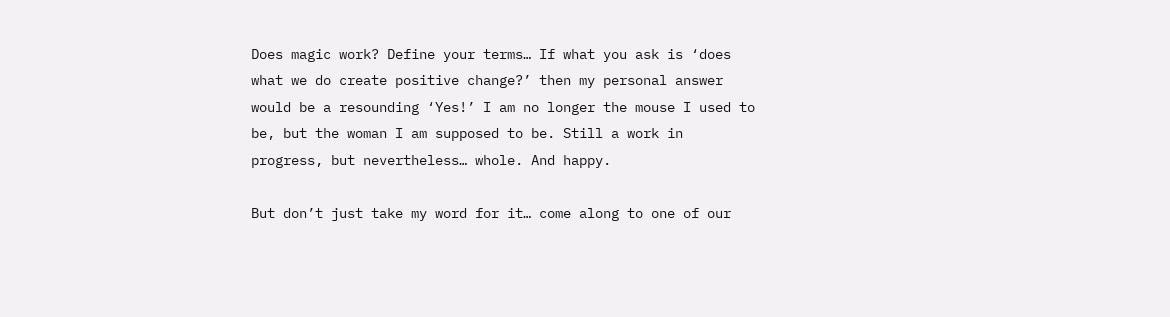Does magic work? Define your terms… If what you ask is ‘does what we do create positive change?’ then my personal answer would be a resounding ‘Yes!’ I am no longer the mouse I used to be, but the woman I am supposed to be. Still a work in progress, but nevertheless… whole. And happy.

But don’t just take my word for it… come along to one of our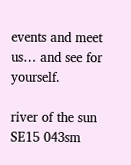events and meet us… and see for yourself.

river of the sun SE15 043sm